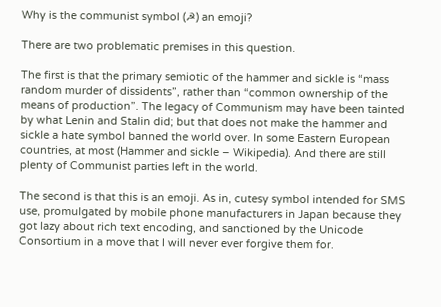Why is the communist symbol (☭) an emoji?

There are two problematic premises in this question.

The first is that the primary semiotic of the hammer and sickle is “mass random murder of dissidents”, rather than “common ownership of the means of production”. The legacy of Communism may have been tainted by what Lenin and Stalin did; but that does not make the hammer and sickle a hate symbol banned the world over. In some Eastern European countries, at most (Hammer and sickle – Wikipedia). And there are still plenty of Communist parties left in the world.

The second is that this is an emoji. As in, cutesy symbol intended for SMS use, promulgated by mobile phone manufacturers in Japan because they got lazy about rich text encoding, and sanctioned by the Unicode Consortium in a move that I will never ever forgive them for.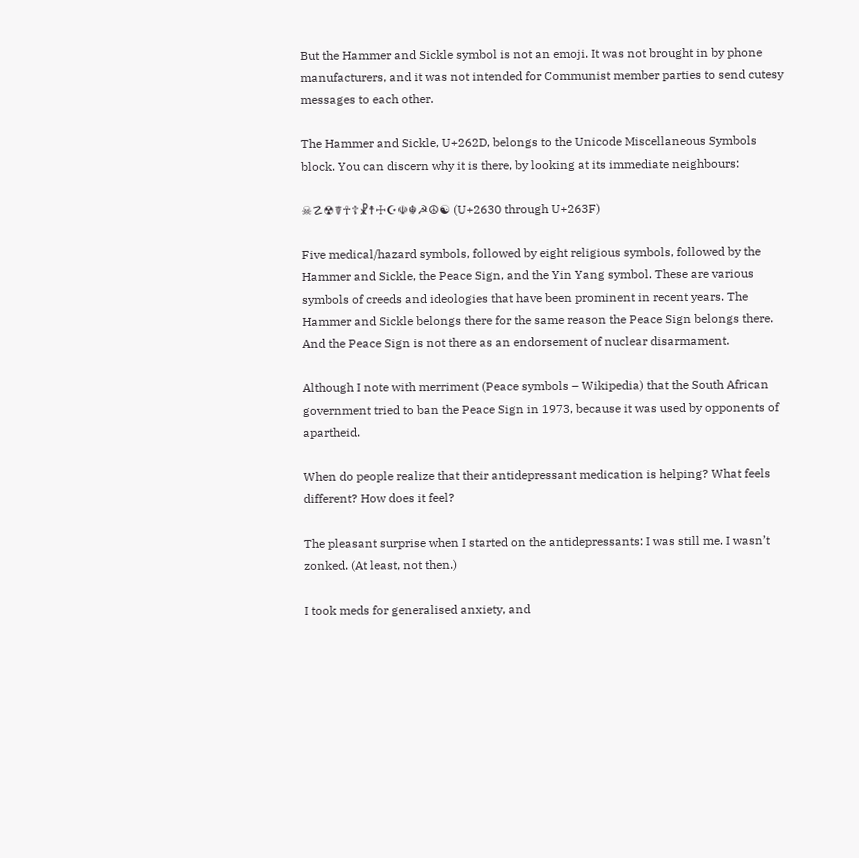But the Hammer and Sickle symbol is not an emoji. It was not brought in by phone manufacturers, and it was not intended for Communist member parties to send cutesy messages to each other.

The Hammer and Sickle, U+262D, belongs to the Unicode Miscellaneous Symbols block. You can discern why it is there, by looking at its immediate neighbours:

☠☡☢☤☥☦☧☨☩☪☫☬☭☮☯ (U+2630 through U+263F)

Five medical/hazard symbols, followed by eight religious symbols, followed by the Hammer and Sickle, the Peace Sign, and the Yin Yang symbol. These are various symbols of creeds and ideologies that have been prominent in recent years. The Hammer and Sickle belongs there for the same reason the Peace Sign belongs there. And the Peace Sign is not there as an endorsement of nuclear disarmament.

Although I note with merriment (Peace symbols – Wikipedia) that the South African government tried to ban the Peace Sign in 1973, because it was used by opponents of apartheid.

When do people realize that their antidepressant medication is helping? What feels different? How does it feel?

The pleasant surprise when I started on the antidepressants: I was still me. I wasn’t zonked. (At least, not then.)

I took meds for generalised anxiety, and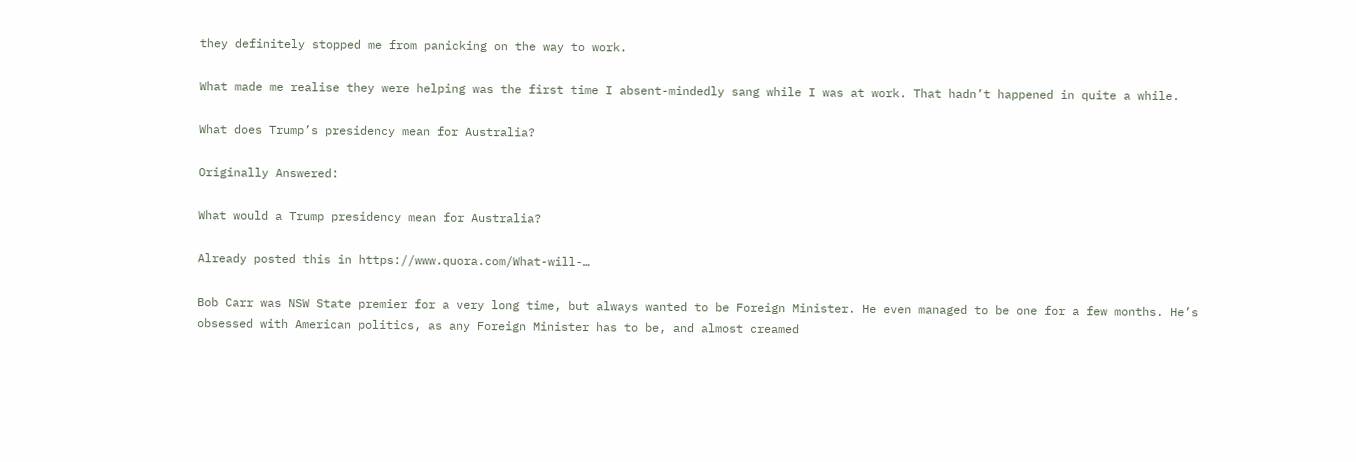they definitely stopped me from panicking on the way to work.

What made me realise they were helping was the first time I absent-mindedly sang while I was at work. That hadn’t happened in quite a while.

What does Trump’s presidency mean for Australia?

Originally Answered:

What would a Trump presidency mean for Australia?

Already posted this in https://www.quora.com/What-will-…

Bob Carr was NSW State premier for a very long time, but always wanted to be Foreign Minister. He even managed to be one for a few months. He’s obsessed with American politics, as any Foreign Minister has to be, and almost creamed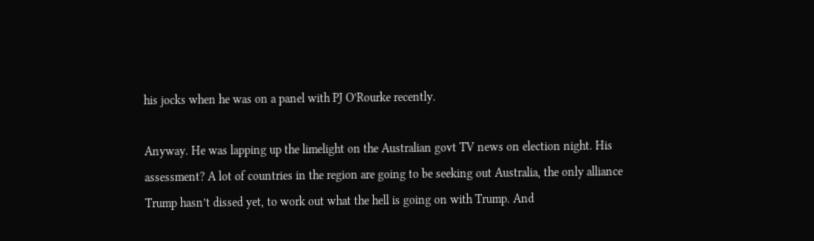his jocks when he was on a panel with PJ O’Rourke recently.

Anyway. He was lapping up the limelight on the Australian govt TV news on election night. His assessment? A lot of countries in the region are going to be seeking out Australia, the only alliance Trump hasn’t dissed yet, to work out what the hell is going on with Trump. And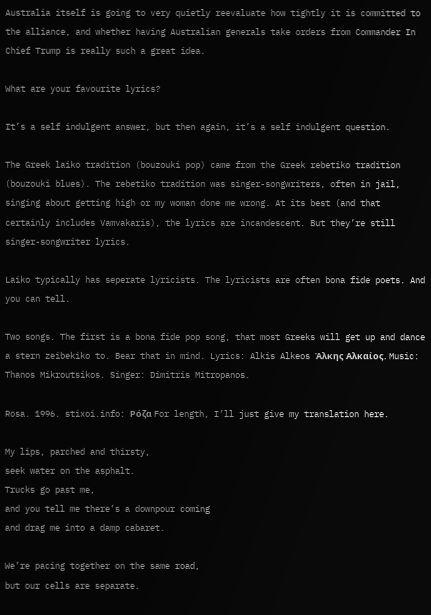Australia itself is going to very quietly reevaluate how tightly it is committed to the alliance, and whether having Australian generals take orders from Commander In Chief Trump is really such a great idea.

What are your favourite lyrics?

It’s a self indulgent answer, but then again, it’s a self indulgent question.

The Greek laiko tradition (bouzouki pop) came from the Greek rebetiko tradition (bouzouki blues). The rebetiko tradition was singer-songwriters, often in jail, singing about getting high or my woman done me wrong. At its best (and that certainly includes Vamvakaris), the lyrics are incandescent. But they’re still singer-songwriter lyrics.

Laiko typically has seperate lyricists. The lyricists are often bona fide poets. And you can tell.

Two songs. The first is a bona fide pop song, that most Greeks will get up and dance a stern zeibekiko to. Bear that in mind. Lyrics: Alkis Alkeos Άλκης Αλκαίος. Music: Thanos Mikroutsikos. Singer: Dimitris Mitropanos.

Rosa. 1996. stixoi.info: Ρόζα For length, I’ll just give my translation here.

My lips, parched and thirsty,
seek water on the asphalt.
Trucks go past me,
and you tell me there’s a downpour coming
and drag me into a damp cabaret.

We’re pacing together on the same road,
but our cells are separate.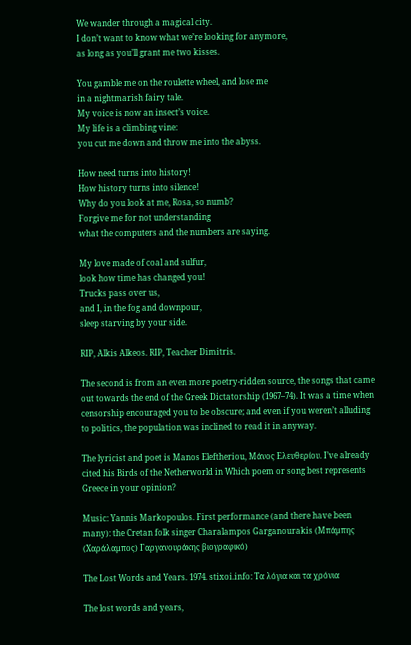We wander through a magical city.
I don’t want to know what we’re looking for anymore,
as long as you’ll grant me two kisses.

You gamble me on the roulette wheel, and lose me
in a nightmarish fairy tale.
My voice is now an insect’s voice.
My life is a climbing vine:
you cut me down and throw me into the abyss.

How need turns into history!
How history turns into silence!
Why do you look at me, Rosa, so numb?
Forgive me for not understanding
what the computers and the numbers are saying.

My love made of coal and sulfur,
look how time has changed you!
Trucks pass over us,
and I, in the fog and downpour,
sleep starving by your side.

RIP, Alkis Alkeos. RIP, Teacher Dimitris.

The second is from an even more poetry-ridden source, the songs that came out towards the end of the Greek Dictatorship (1967–74). It was a time when censorship encouraged you to be obscure; and even if you weren’t alluding to politics, the population was inclined to read it in anyway.

The lyricist and poet is Manos Eleftheriou, Μάνος Ελευθερίου. I’ve already cited his Birds of the Netherworld in Which poem or song best represents Greece in your opinion?

Music: Yannis Markopoulos. First performance (and there have been many): the Cretan folk singer Charalampos Garganourakis (Μπάμπης (Χαράλαμπος) Γαργανουράκης βιογραφικό)

The Lost Words and Years. 1974. stixoi.info: Τα λόγια και τα χρόνια

The lost words and years,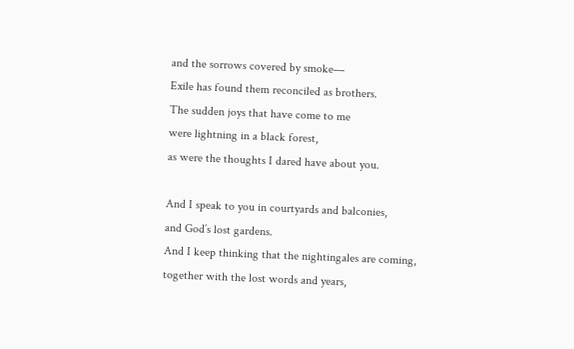and the sorrows covered by smoke—
Exile has found them reconciled as brothers.
The sudden joys that have come to me
were lightning in a black forest,
as were the thoughts I dared have about you.

And I speak to you in courtyards and balconies,
and God’s lost gardens.
And I keep thinking that the nightingales are coming,
together with the lost words and years,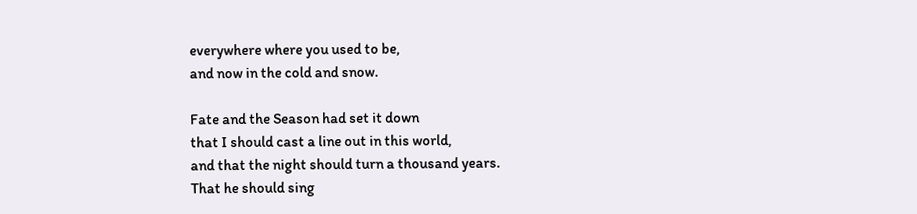everywhere where you used to be,
and now in the cold and snow.

Fate and the Season had set it down
that I should cast a line out in this world,
and that the night should turn a thousand years.
That he should sing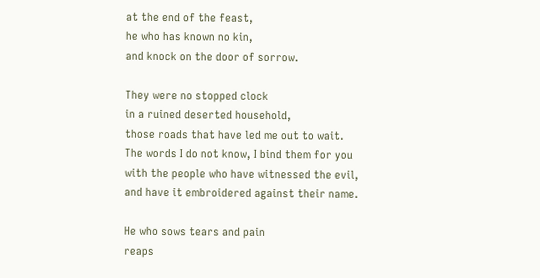at the end of the feast,
he who has known no kin,
and knock on the door of sorrow.

They were no stopped clock
in a ruined deserted household,
those roads that have led me out to wait.
The words I do not know, I bind them for you
with the people who have witnessed the evil,
and have it embroidered against their name.

He who sows tears and pain
reaps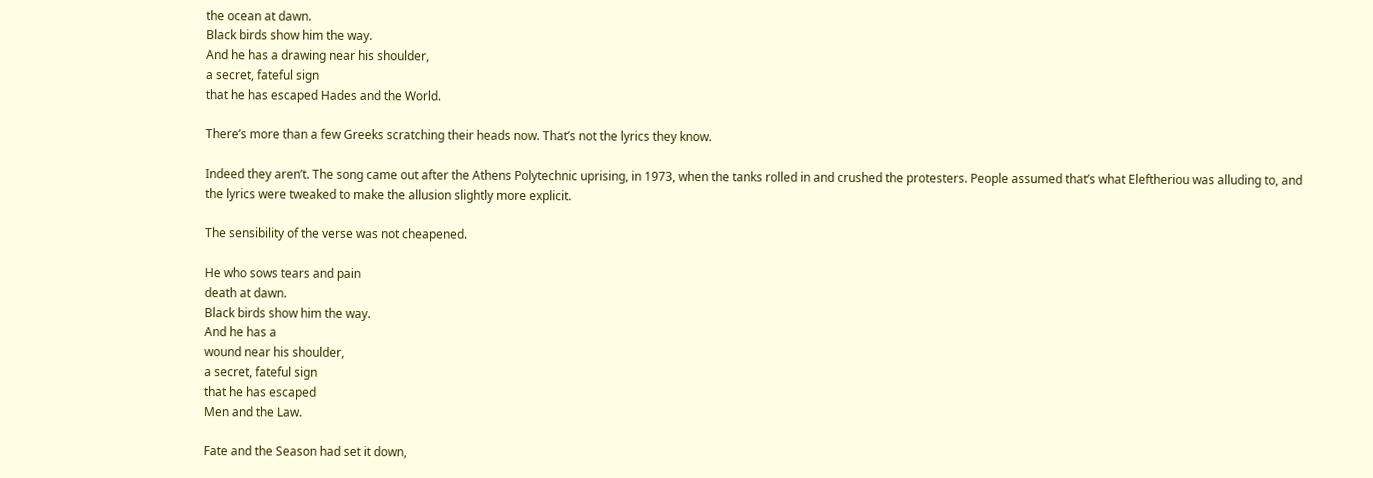the ocean at dawn.
Black birds show him the way.
And he has a drawing near his shoulder,
a secret, fateful sign
that he has escaped Hades and the World.

There’s more than a few Greeks scratching their heads now. That’s not the lyrics they know.

Indeed they aren’t. The song came out after the Athens Polytechnic uprising, in 1973, when the tanks rolled in and crushed the protesters. People assumed that’s what Eleftheriou was alluding to, and the lyrics were tweaked to make the allusion slightly more explicit.

The sensibility of the verse was not cheapened.

He who sows tears and pain
death at dawn.
Black birds show him the way.
And he has a
wound near his shoulder,
a secret, fateful sign
that he has escaped
Men and the Law.

Fate and the Season had set it down,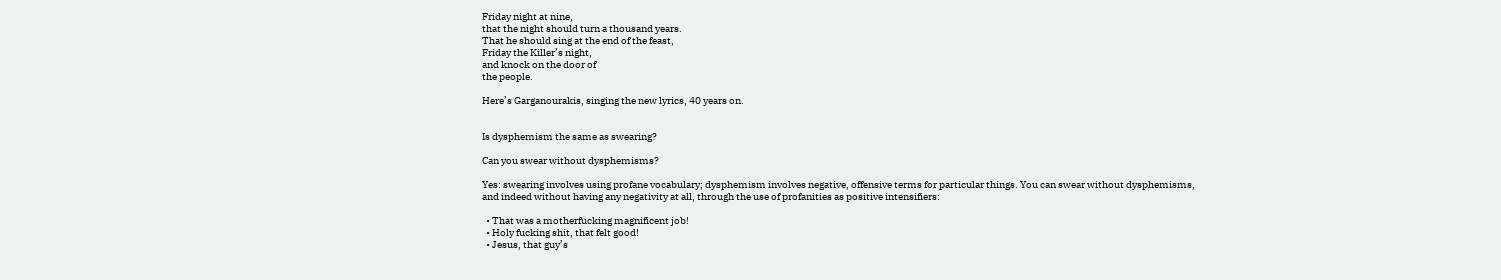Friday night at nine,
that the night should turn a thousand years.
That he should sing at the end of the feast,
Friday the Killer’s night,
and knock on the door of
the people.

Here’s Garganourakis, singing the new lyrics, 40 years on.


Is dysphemism the same as swearing?

Can you swear without dysphemisms?

Yes: swearing involves using profane vocabulary; dysphemism involves negative, offensive terms for particular things. You can swear without dysphemisms, and indeed without having any negativity at all, through the use of profanities as positive intensifiers:

  • That was a motherfucking magnificent job!
  • Holy fucking shit, that felt good!
  • Jesus, that guy’s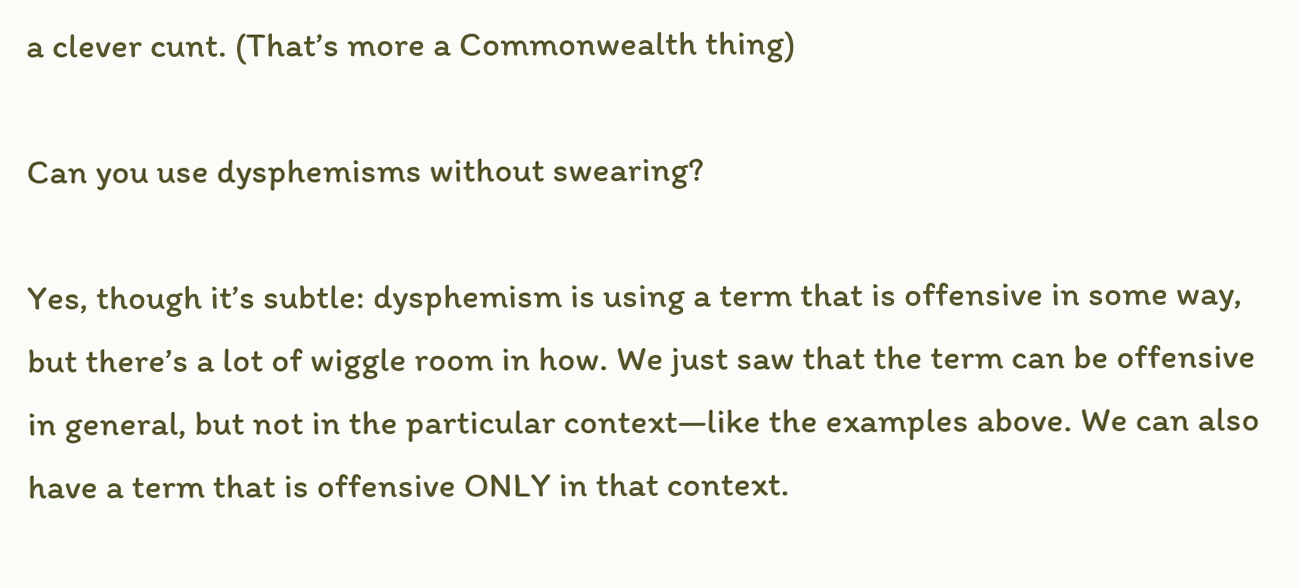a clever cunt. (That’s more a Commonwealth thing)

Can you use dysphemisms without swearing?

Yes, though it’s subtle: dysphemism is using a term that is offensive in some way, but there’s a lot of wiggle room in how. We just saw that the term can be offensive in general, but not in the particular context—like the examples above. We can also have a term that is offensive ONLY in that context.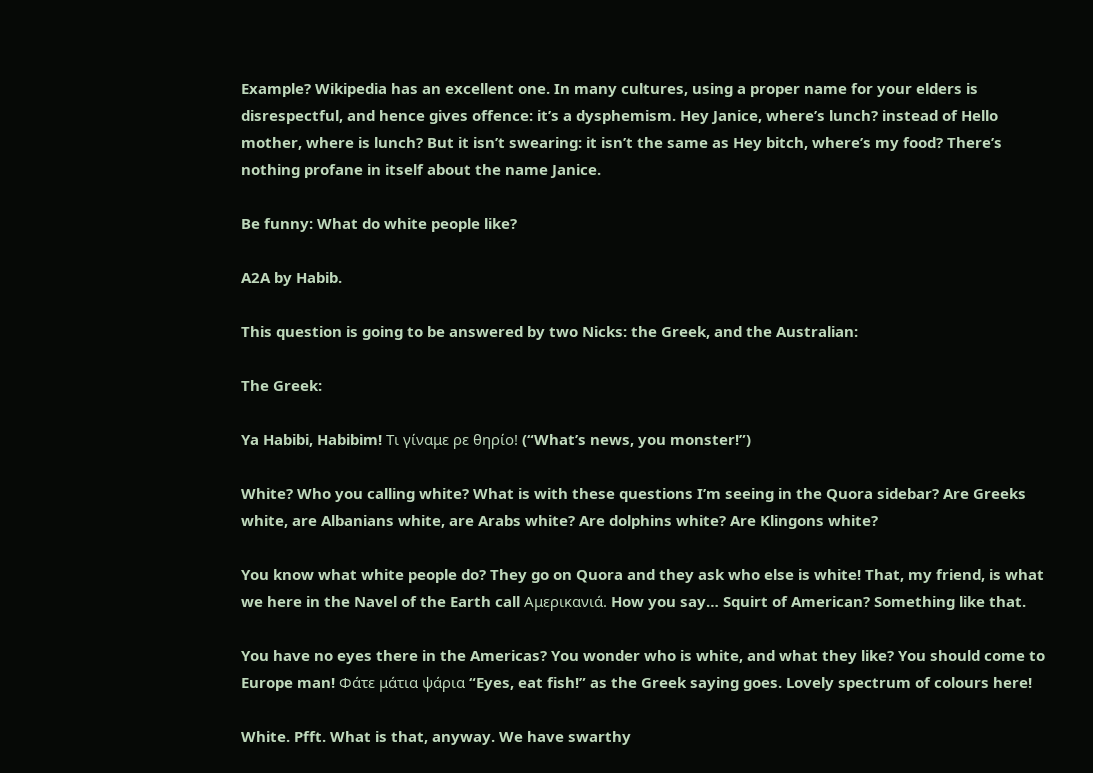Example? Wikipedia has an excellent one. In many cultures, using a proper name for your elders is disrespectful, and hence gives offence: it’s a dysphemism. Hey Janice, where’s lunch? instead of Hello mother, where is lunch? But it isn’t swearing: it isn’t the same as Hey bitch, where’s my food? There’s nothing profane in itself about the name Janice.

Be funny: What do white people like?

A2A by Habib.

This question is going to be answered by two Nicks: the Greek, and the Australian:

The Greek:

Ya Habibi, Habibim! Τι γίναμε ρε θηρίο! (“What’s news, you monster!”)

White? Who you calling white? What is with these questions I’m seeing in the Quora sidebar? Are Greeks white, are Albanians white, are Arabs white? Are dolphins white? Are Klingons white?

You know what white people do? They go on Quora and they ask who else is white! That, my friend, is what we here in the Navel of the Earth call Αμερικανιά. How you say… Squirt of American? Something like that.

You have no eyes there in the Americas? You wonder who is white, and what they like? You should come to Europe man! Φάτε μάτια ψάρια “Eyes, eat fish!” as the Greek saying goes. Lovely spectrum of colours here!

White. Pfft. What is that, anyway. We have swarthy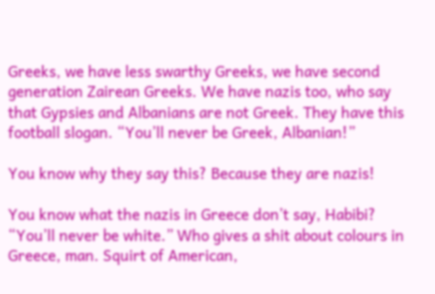Greeks, we have less swarthy Greeks, we have second generation Zairean Greeks. We have nazis too, who say that Gypsies and Albanians are not Greek. They have this football slogan. “You’ll never be Greek, Albanian!”

You know why they say this? Because they are nazis!

You know what the nazis in Greece don’t say, Habibi? “You’ll never be white.” Who gives a shit about colours in Greece, man. Squirt of American,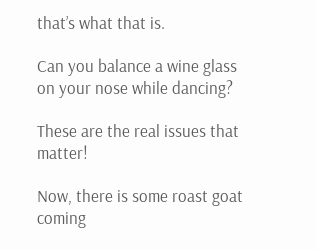that’s what that is.

Can you balance a wine glass on your nose while dancing?

These are the real issues that matter!

Now, there is some roast goat coming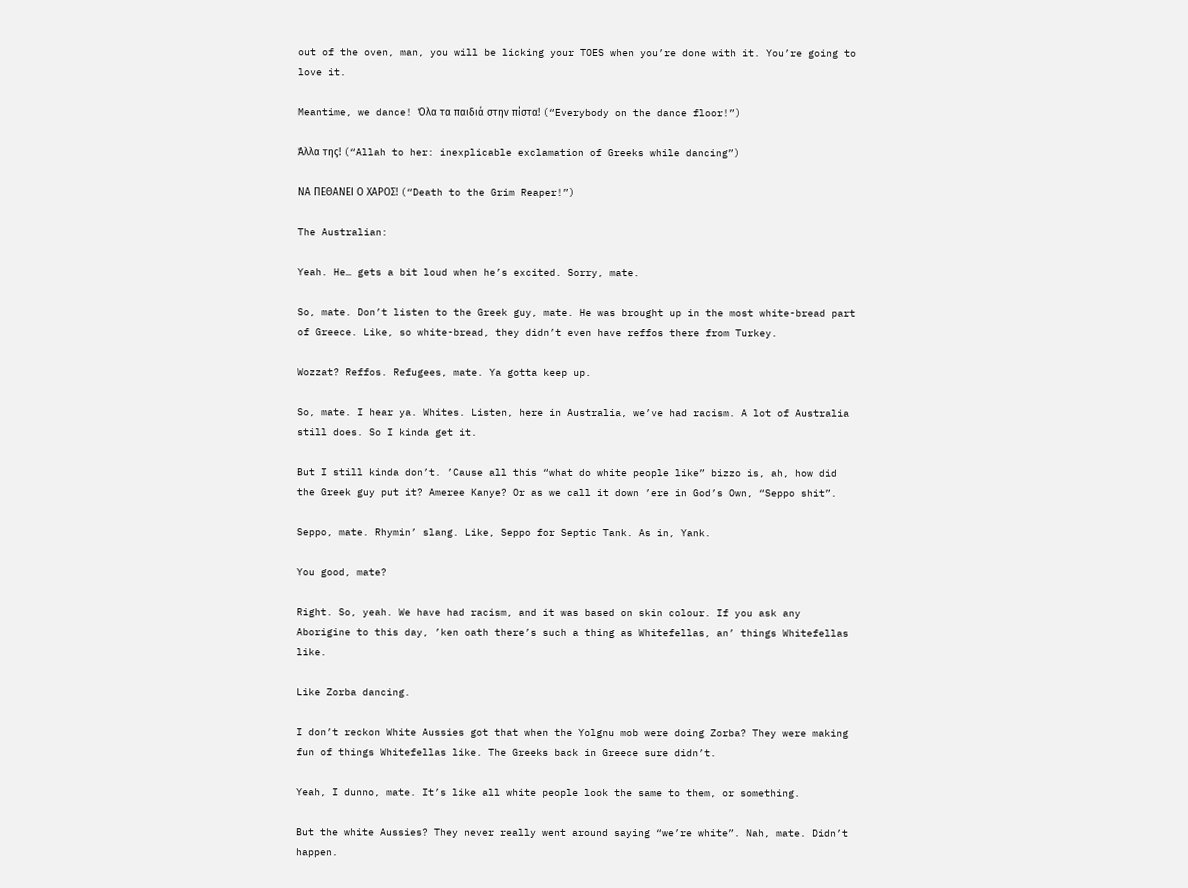out of the oven, man, you will be licking your TOES when you’re done with it. You’re going to love it.

Meantime, we dance! Όλα τα παιδιά στην πίστα! (“Everybody on the dance floor!”)

Άλλα της! (“Allah to her: inexplicable exclamation of Greeks while dancing”)

ΝΑ ΠΕΘΑΝΕΙ Ο ΧΑΡΟΣ! (“Death to the Grim Reaper!”)

The Australian:

Yeah. He… gets a bit loud when he’s excited. Sorry, mate.

So, mate. Don’t listen to the Greek guy, mate. He was brought up in the most white-bread part of Greece. Like, so white-bread, they didn’t even have reffos there from Turkey.

Wozzat? Reffos. Refugees, mate. Ya gotta keep up.

So, mate. I hear ya. Whites. Listen, here in Australia, we’ve had racism. A lot of Australia still does. So I kinda get it.

But I still kinda don’t. ’Cause all this “what do white people like” bizzo is, ah, how did the Greek guy put it? Ameree Kanye? Or as we call it down ’ere in God’s Own, “Seppo shit”.

Seppo, mate. Rhymin’ slang. Like, Seppo for Septic Tank. As in, Yank.

You good, mate?

Right. So, yeah. We have had racism, and it was based on skin colour. If you ask any Aborigine to this day, ’ken oath there’s such a thing as Whitefellas, an’ things Whitefellas like.

Like Zorba dancing.

I don’t reckon White Aussies got that when the Yolgnu mob were doing Zorba? They were making fun of things Whitefellas like. The Greeks back in Greece sure didn’t.

Yeah, I dunno, mate. It’s like all white people look the same to them, or something.

But the white Aussies? They never really went around saying “we’re white”. Nah, mate. Didn’t happen.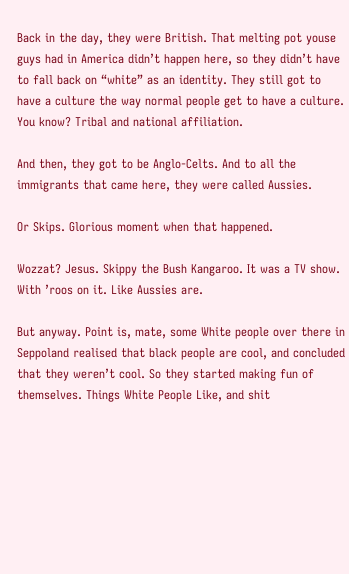Back in the day, they were British. That melting pot youse guys had in America didn’t happen here, so they didn’t have to fall back on “white” as an identity. They still got to have a culture the way normal people get to have a culture. You know? Tribal and national affiliation.

And then, they got to be Anglo-Celts. And to all the immigrants that came here, they were called Aussies.

Or Skips. Glorious moment when that happened.

Wozzat? Jesus. Skippy the Bush Kangaroo. It was a TV show. With ’roos on it. Like Aussies are.

But anyway. Point is, mate, some White people over there in Seppoland realised that black people are cool, and concluded that they weren’t cool. So they started making fun of themselves. Things White People Like, and shit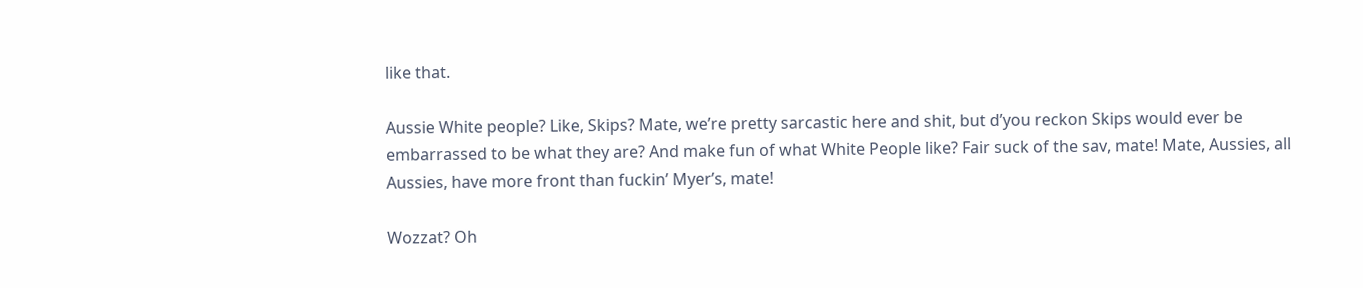like that.

Aussie White people? Like, Skips? Mate, we’re pretty sarcastic here and shit, but d’you reckon Skips would ever be embarrassed to be what they are? And make fun of what White People like? Fair suck of the sav, mate! Mate, Aussies, all Aussies, have more front than fuckin’ Myer’s, mate!

Wozzat? Oh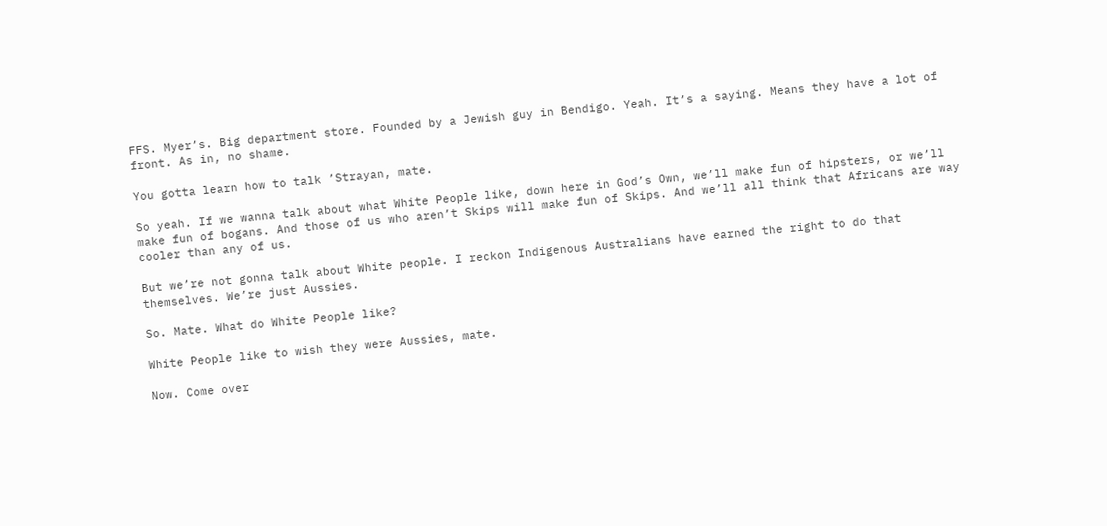FFS. Myer’s. Big department store. Founded by a Jewish guy in Bendigo. Yeah. It’s a saying. Means they have a lot of front. As in, no shame.

You gotta learn how to talk ’Strayan, mate.

So yeah. If we wanna talk about what White People like, down here in God’s Own, we’ll make fun of hipsters, or we’ll make fun of bogans. And those of us who aren’t Skips will make fun of Skips. And we’ll all think that Africans are way cooler than any of us.

But we’re not gonna talk about White people. I reckon Indigenous Australians have earned the right to do that themselves. We’re just Aussies.

So. Mate. What do White People like?

White People like to wish they were Aussies, mate.

Now. Come over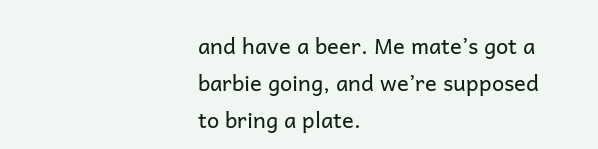and have a beer. Me mate’s got a barbie going, and we’re supposed to bring a plate.